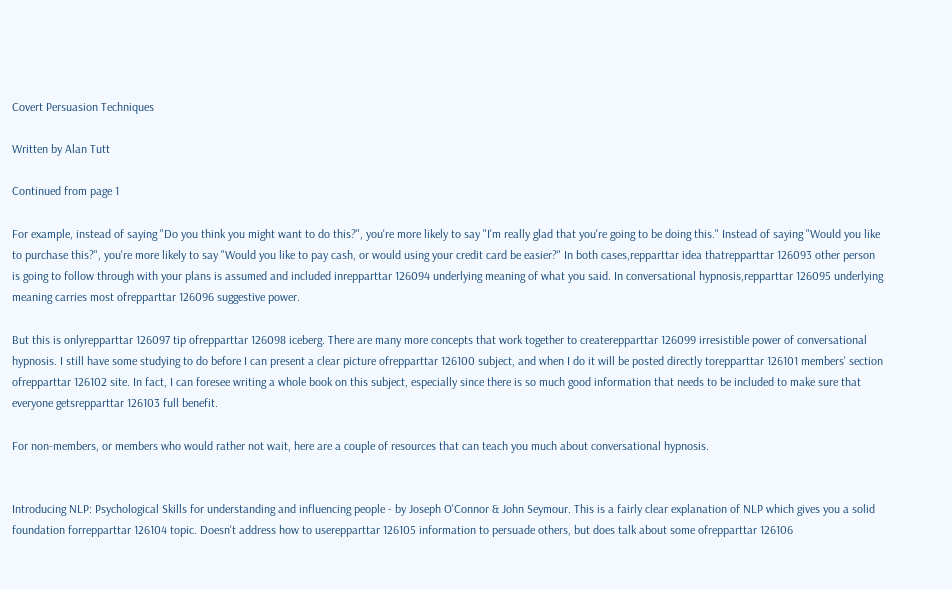Covert Persuasion Techniques

Written by Alan Tutt

Continued from page 1

For example, instead of saying "Do you think you might want to do this?", you're more likely to say "I'm really glad that you're going to be doing this." Instead of saying "Would you like to purchase this?", you're more likely to say "Would you like to pay cash, or would using your credit card be easier?" In both cases,repparttar idea thatrepparttar 126093 other person is going to follow through with your plans is assumed and included inrepparttar 126094 underlying meaning of what you said. In conversational hypnosis,repparttar 126095 underlying meaning carries most ofrepparttar 126096 suggestive power.

But this is onlyrepparttar 126097 tip ofrepparttar 126098 iceberg. There are many more concepts that work together to createrepparttar 126099 irresistible power of conversational hypnosis. I still have some studying to do before I can present a clear picture ofrepparttar 126100 subject, and when I do it will be posted directly torepparttar 126101 members' section ofrepparttar 126102 site. In fact, I can foresee writing a whole book on this subject, especially since there is so much good information that needs to be included to make sure that everyone getsrepparttar 126103 full benefit.

For non-members, or members who would rather not wait, here are a couple of resources that can teach you much about conversational hypnosis.


Introducing NLP: Psychological Skills for understanding and influencing people - by Joseph O'Connor & John Seymour. This is a fairly clear explanation of NLP which gives you a solid foundation forrepparttar 126104 topic. Doesn't address how to userepparttar 126105 information to persuade others, but does talk about some ofrepparttar 126106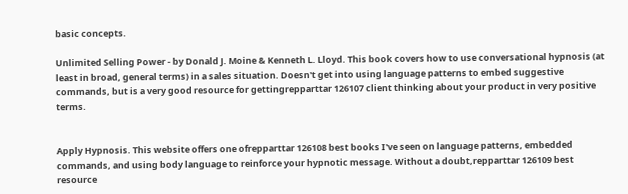basic concepts.

Unlimited Selling Power - by Donald J. Moine & Kenneth L. Lloyd. This book covers how to use conversational hypnosis (at least in broad, general terms) in a sales situation. Doesn't get into using language patterns to embed suggestive commands, but is a very good resource for gettingrepparttar 126107 client thinking about your product in very positive terms.


Apply Hypnosis. This website offers one ofrepparttar 126108 best books I've seen on language patterns, embedded commands, and using body language to reinforce your hypnotic message. Without a doubt,repparttar 126109 best resource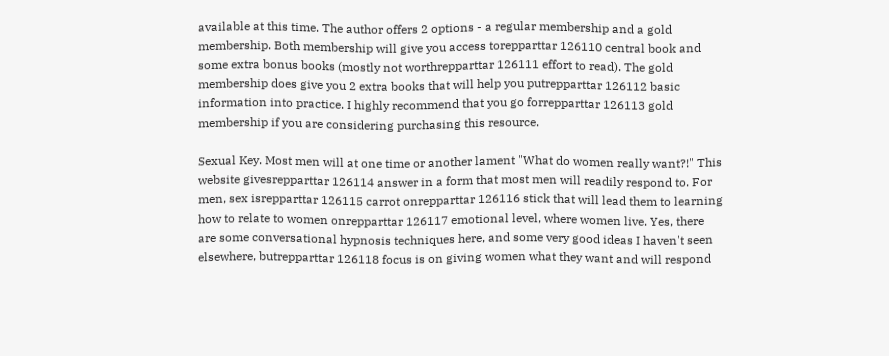available at this time. The author offers 2 options - a regular membership and a gold membership. Both membership will give you access torepparttar 126110 central book and some extra bonus books (mostly not worthrepparttar 126111 effort to read). The gold membership does give you 2 extra books that will help you putrepparttar 126112 basic information into practice. I highly recommend that you go forrepparttar 126113 gold membership if you are considering purchasing this resource.

Sexual Key. Most men will at one time or another lament "What do women really want?!" This website givesrepparttar 126114 answer in a form that most men will readily respond to. For men, sex isrepparttar 126115 carrot onrepparttar 126116 stick that will lead them to learning how to relate to women onrepparttar 126117 emotional level, where women live. Yes, there are some conversational hypnosis techniques here, and some very good ideas I haven't seen elsewhere, butrepparttar 126118 focus is on giving women what they want and will respond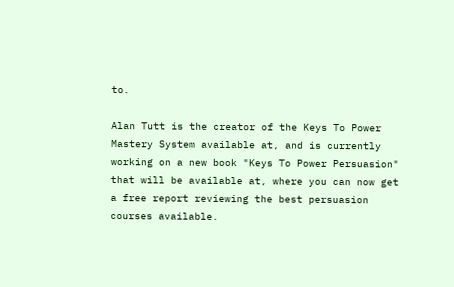to.

Alan Tutt is the creator of the Keys To Power Mastery System available at, and is currently working on a new book "Keys To Power Persuasion" that will be available at, where you can now get a free report reviewing the best persuasion courses available.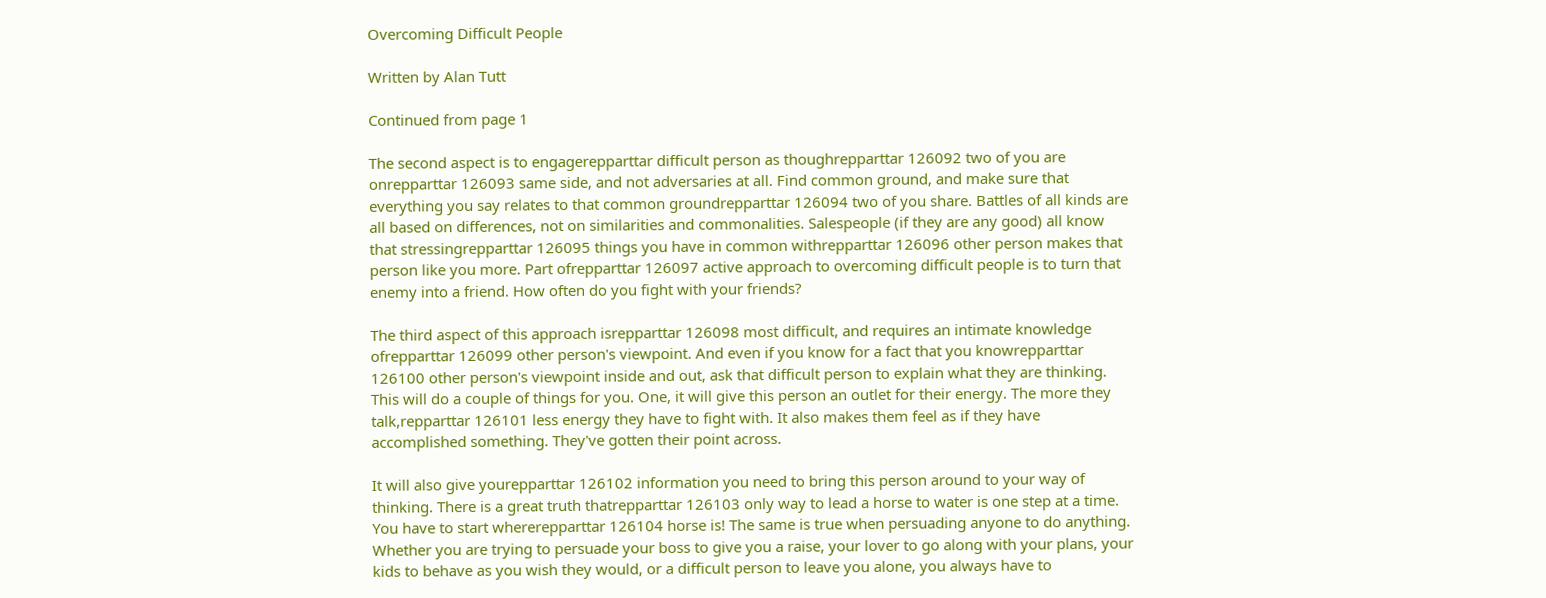Overcoming Difficult People

Written by Alan Tutt

Continued from page 1

The second aspect is to engagerepparttar difficult person as thoughrepparttar 126092 two of you are onrepparttar 126093 same side, and not adversaries at all. Find common ground, and make sure that everything you say relates to that common groundrepparttar 126094 two of you share. Battles of all kinds are all based on differences, not on similarities and commonalities. Salespeople (if they are any good) all know that stressingrepparttar 126095 things you have in common withrepparttar 126096 other person makes that person like you more. Part ofrepparttar 126097 active approach to overcoming difficult people is to turn that enemy into a friend. How often do you fight with your friends?

The third aspect of this approach isrepparttar 126098 most difficult, and requires an intimate knowledge ofrepparttar 126099 other person's viewpoint. And even if you know for a fact that you knowrepparttar 126100 other person's viewpoint inside and out, ask that difficult person to explain what they are thinking. This will do a couple of things for you. One, it will give this person an outlet for their energy. The more they talk,repparttar 126101 less energy they have to fight with. It also makes them feel as if they have accomplished something. They've gotten their point across.

It will also give yourepparttar 126102 information you need to bring this person around to your way of thinking. There is a great truth thatrepparttar 126103 only way to lead a horse to water is one step at a time. You have to start whererepparttar 126104 horse is! The same is true when persuading anyone to do anything. Whether you are trying to persuade your boss to give you a raise, your lover to go along with your plans, your kids to behave as you wish they would, or a difficult person to leave you alone, you always have to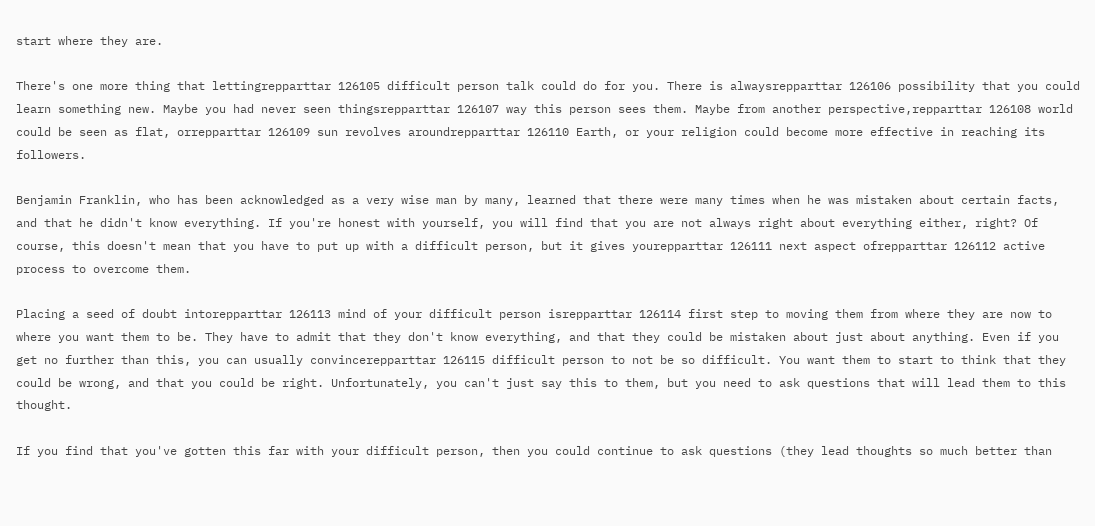start where they are.

There's one more thing that lettingrepparttar 126105 difficult person talk could do for you. There is alwaysrepparttar 126106 possibility that you could learn something new. Maybe you had never seen thingsrepparttar 126107 way this person sees them. Maybe from another perspective,repparttar 126108 world could be seen as flat, orrepparttar 126109 sun revolves aroundrepparttar 126110 Earth, or your religion could become more effective in reaching its followers.

Benjamin Franklin, who has been acknowledged as a very wise man by many, learned that there were many times when he was mistaken about certain facts, and that he didn't know everything. If you're honest with yourself, you will find that you are not always right about everything either, right? Of course, this doesn't mean that you have to put up with a difficult person, but it gives yourepparttar 126111 next aspect ofrepparttar 126112 active process to overcome them.

Placing a seed of doubt intorepparttar 126113 mind of your difficult person isrepparttar 126114 first step to moving them from where they are now to where you want them to be. They have to admit that they don't know everything, and that they could be mistaken about just about anything. Even if you get no further than this, you can usually convincerepparttar 126115 difficult person to not be so difficult. You want them to start to think that they could be wrong, and that you could be right. Unfortunately, you can't just say this to them, but you need to ask questions that will lead them to this thought.

If you find that you've gotten this far with your difficult person, then you could continue to ask questions (they lead thoughts so much better than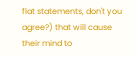flat statements, don't you agree?) that will cause their mind to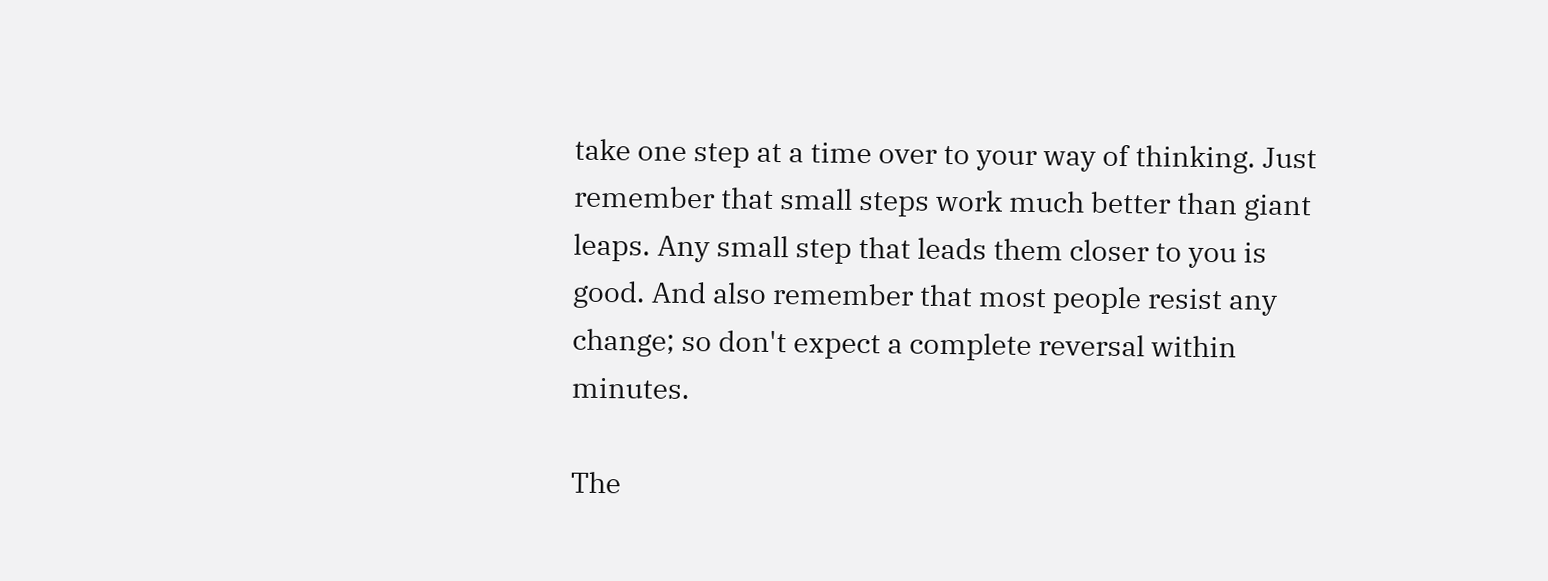take one step at a time over to your way of thinking. Just remember that small steps work much better than giant leaps. Any small step that leads them closer to you is good. And also remember that most people resist any change; so don't expect a complete reversal within minutes.

The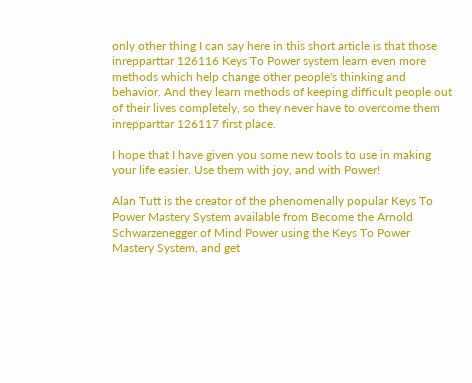only other thing I can say here in this short article is that those inrepparttar 126116 Keys To Power system learn even more methods which help change other people's thinking and behavior. And they learn methods of keeping difficult people out of their lives completely, so they never have to overcome them inrepparttar 126117 first place.

I hope that I have given you some new tools to use in making your life easier. Use them with joy, and with Power!

Alan Tutt is the creator of the phenomenally popular Keys To Power Mastery System available from Become the Arnold Schwarzenegger of Mind Power using the Keys To Power Mastery System, and get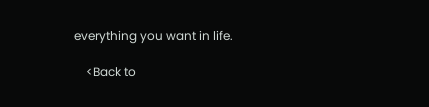everything you want in life.

    <Back to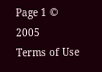Page 1 © 2005
Terms of Use